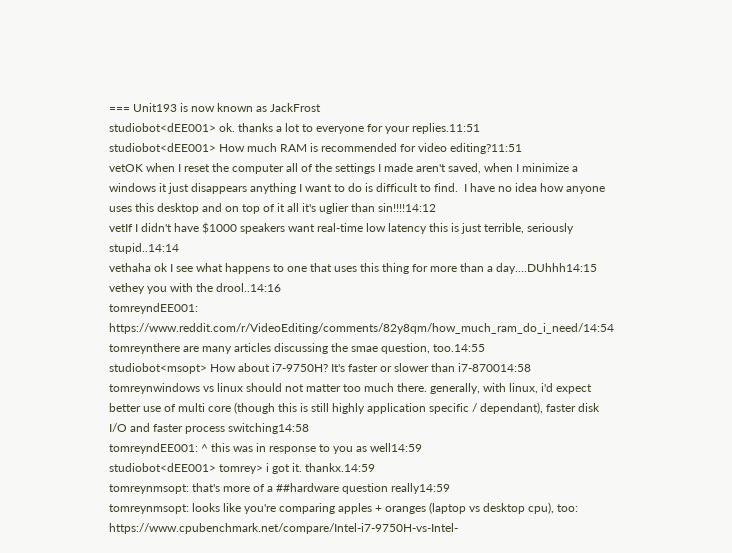=== Unit193 is now known as JackFrost
studiobot<dEE001> ok. thanks a lot to everyone for your replies.11:51
studiobot<dEE001> How much RAM is recommended for video editing?11:51
vetOK when I reset the computer all of the settings I made aren't saved, when I minimize a windows it just disappears anything I want to do is difficult to find.  I have no idea how anyone uses this desktop and on top of it all it's uglier than sin!!!!14:12
vetIf I didn't have $1000 speakers want real-time low latency this is just terrible, seriously stupid..14:14
vethaha ok I see what happens to one that uses this thing for more than a day....DUhhh14:15
vethey you with the drool..14:16
tomreyndEE001: https://www.reddit.com/r/VideoEditing/comments/82y8qm/how_much_ram_do_i_need/14:54
tomreynthere are many articles discussing the smae question, too.14:55
studiobot<msopt> How about i7-9750H? It's faster or slower than i7-870014:58
tomreynwindows vs linux should not matter too much there. generally, with linux, i'd expect better use of multi core (though this is still highly application specific / dependant), faster disk I/O and faster process switching14:58
tomreyndEE001: ^ this was in response to you as well14:59
studiobot<dEE001> tomrey> i got it. thankx.14:59
tomreynmsopt: that's more of a ##hardware question really14:59
tomreynmsopt: looks like you're comparing apples + oranges (laptop vs desktop cpu), too: https://www.cpubenchmark.net/compare/Intel-i7-9750H-vs-Intel-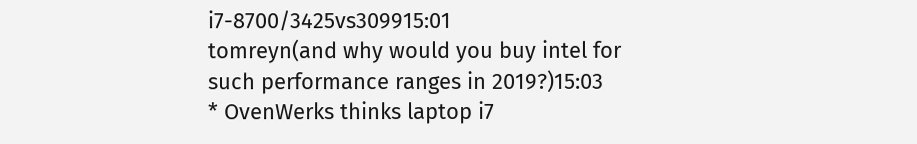i7-8700/3425vs309915:01
tomreyn(and why would you buy intel for such performance ranges in 2019?)15:03
* OvenWerks thinks laptop i7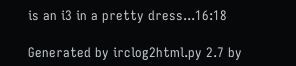is an i3 in a pretty dress...16:18

Generated by irclog2html.py 2.7 by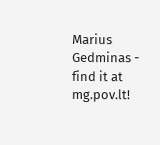Marius Gedminas - find it at mg.pov.lt!